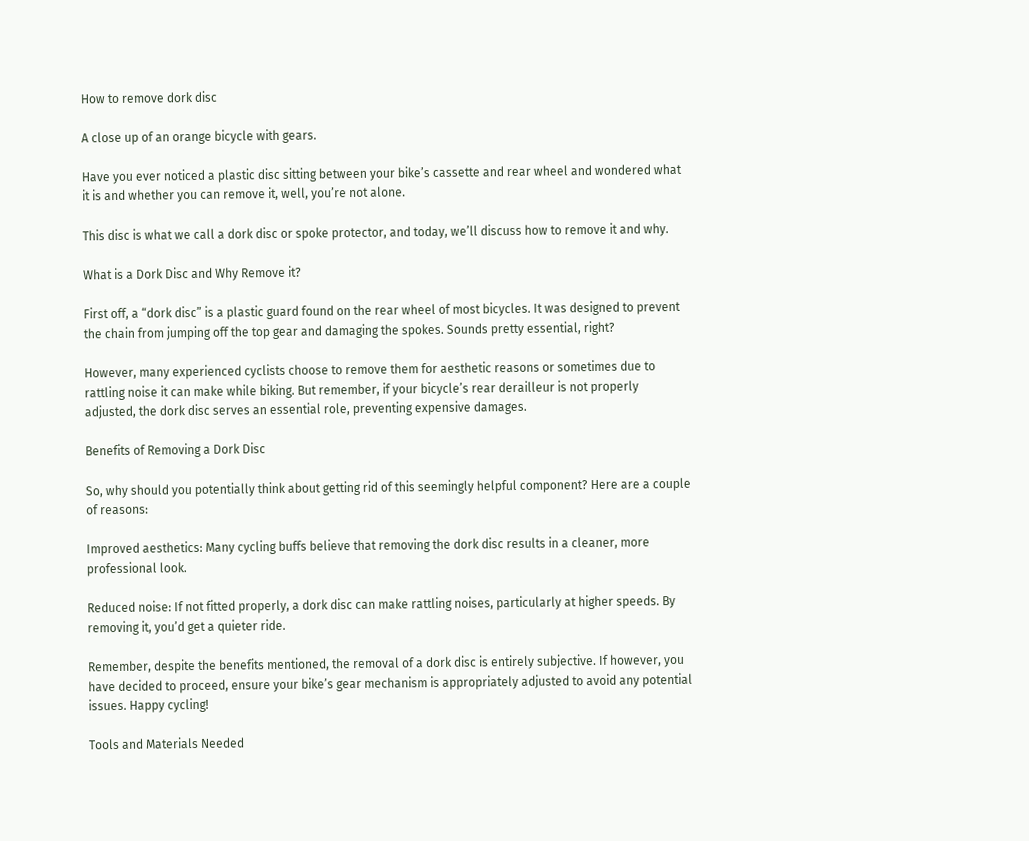How to remove dork disc

A close up of an orange bicycle with gears.

Have you ever noticed a plastic disc sitting between your bike’s cassette and rear wheel and wondered what it is and whether you can remove it, well, you’re not alone.

This disc is what we call a dork disc or spoke protector, and today, we’ll discuss how to remove it and why.

What is a Dork Disc and Why Remove it?

First off, a “dork disc” is a plastic guard found on the rear wheel of most bicycles. It was designed to prevent the chain from jumping off the top gear and damaging the spokes. Sounds pretty essential, right?

However, many experienced cyclists choose to remove them for aesthetic reasons or sometimes due to rattling noise it can make while biking. But remember, if your bicycle’s rear derailleur is not properly adjusted, the dork disc serves an essential role, preventing expensive damages.

Benefits of Removing a Dork Disc

So, why should you potentially think about getting rid of this seemingly helpful component? Here are a couple of reasons:

Improved aesthetics: Many cycling buffs believe that removing the dork disc results in a cleaner, more professional look.

Reduced noise: If not fitted properly, a dork disc can make rattling noises, particularly at higher speeds. By removing it, you’d get a quieter ride.

Remember, despite the benefits mentioned, the removal of a dork disc is entirely subjective. If however, you have decided to proceed, ensure your bike’s gear mechanism is appropriately adjusted to avoid any potential issues. Happy cycling!

Tools and Materials Needed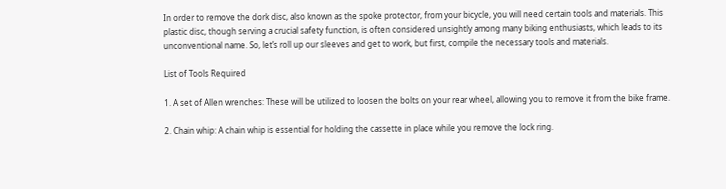In order to remove the dork disc, also known as the spoke protector, from your bicycle, you will need certain tools and materials. This plastic disc, though serving a crucial safety function, is often considered unsightly among many biking enthusiasts, which leads to its unconventional name. So, let’s roll up our sleeves and get to work, but first, compile the necessary tools and materials.

List of Tools Required

1. A set of Allen wrenches: These will be utilized to loosen the bolts on your rear wheel, allowing you to remove it from the bike frame.

2. Chain whip: A chain whip is essential for holding the cassette in place while you remove the lock ring.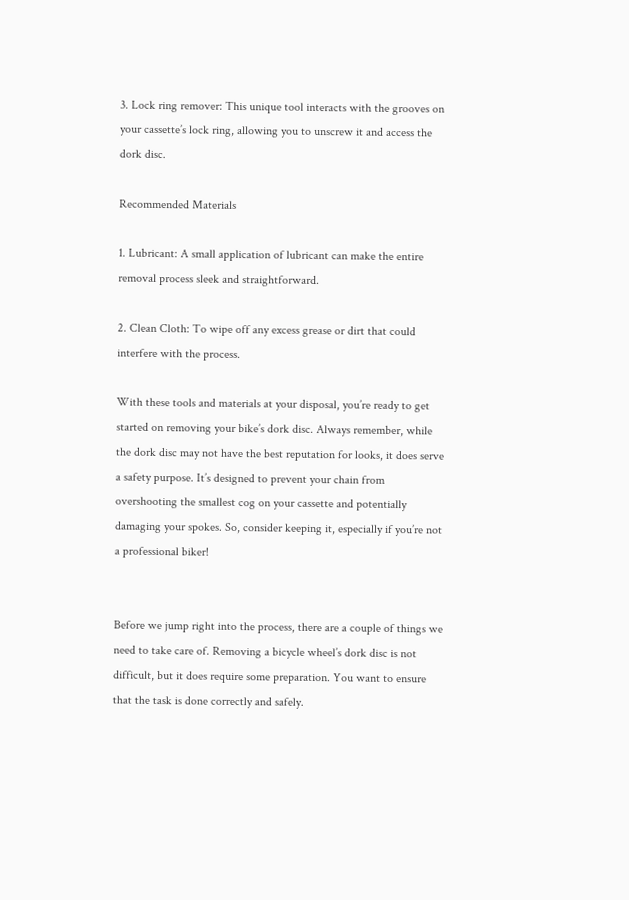3. Lock ring remover: This unique tool interacts with the grooves on your cassette’s lock ring, allowing you to unscrew it and access the dork disc.

Recommended Materials

1. Lubricant: A small application of lubricant can make the entire removal process sleek and straightforward.

2. Clean Cloth: To wipe off any excess grease or dirt that could interfere with the process.

With these tools and materials at your disposal, you’re ready to get started on removing your bike’s dork disc. Always remember, while the dork disc may not have the best reputation for looks, it does serve a safety purpose. It’s designed to prevent your chain from overshooting the smallest cog on your cassette and potentially damaging your spokes. So, consider keeping it, especially if you’re not a professional biker!


Before we jump right into the process, there are a couple of things we need to take care of. Removing a bicycle wheel’s dork disc is not difficult, but it does require some preparation. You want to ensure that the task is done correctly and safely.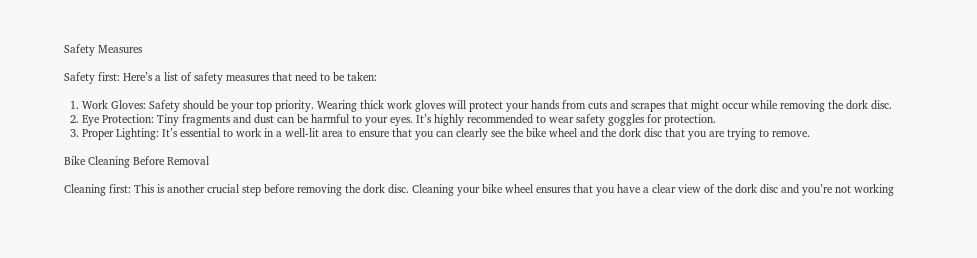Safety Measures

Safety first: Here’s a list of safety measures that need to be taken:

  1. Work Gloves: Safety should be your top priority. Wearing thick work gloves will protect your hands from cuts and scrapes that might occur while removing the dork disc.
  2. Eye Protection: Tiny fragments and dust can be harmful to your eyes. It’s highly recommended to wear safety goggles for protection.
  3. Proper Lighting: It’s essential to work in a well-lit area to ensure that you can clearly see the bike wheel and the dork disc that you are trying to remove.

Bike Cleaning Before Removal

Cleaning first: This is another crucial step before removing the dork disc. Cleaning your bike wheel ensures that you have a clear view of the dork disc and you’re not working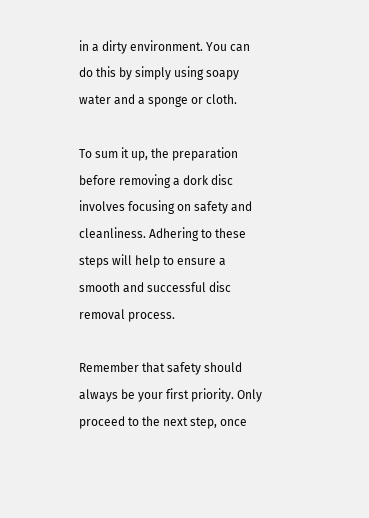in a dirty environment. You can do this by simply using soapy water and a sponge or cloth.

To sum it up, the preparation before removing a dork disc involves focusing on safety and cleanliness. Adhering to these steps will help to ensure a smooth and successful disc removal process.

Remember that safety should always be your first priority. Only proceed to the next step, once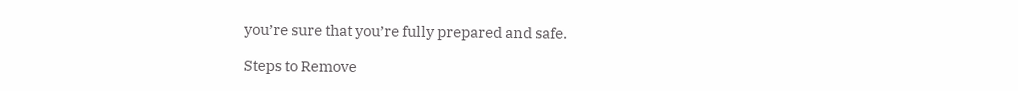you’re sure that you’re fully prepared and safe.

Steps to Remove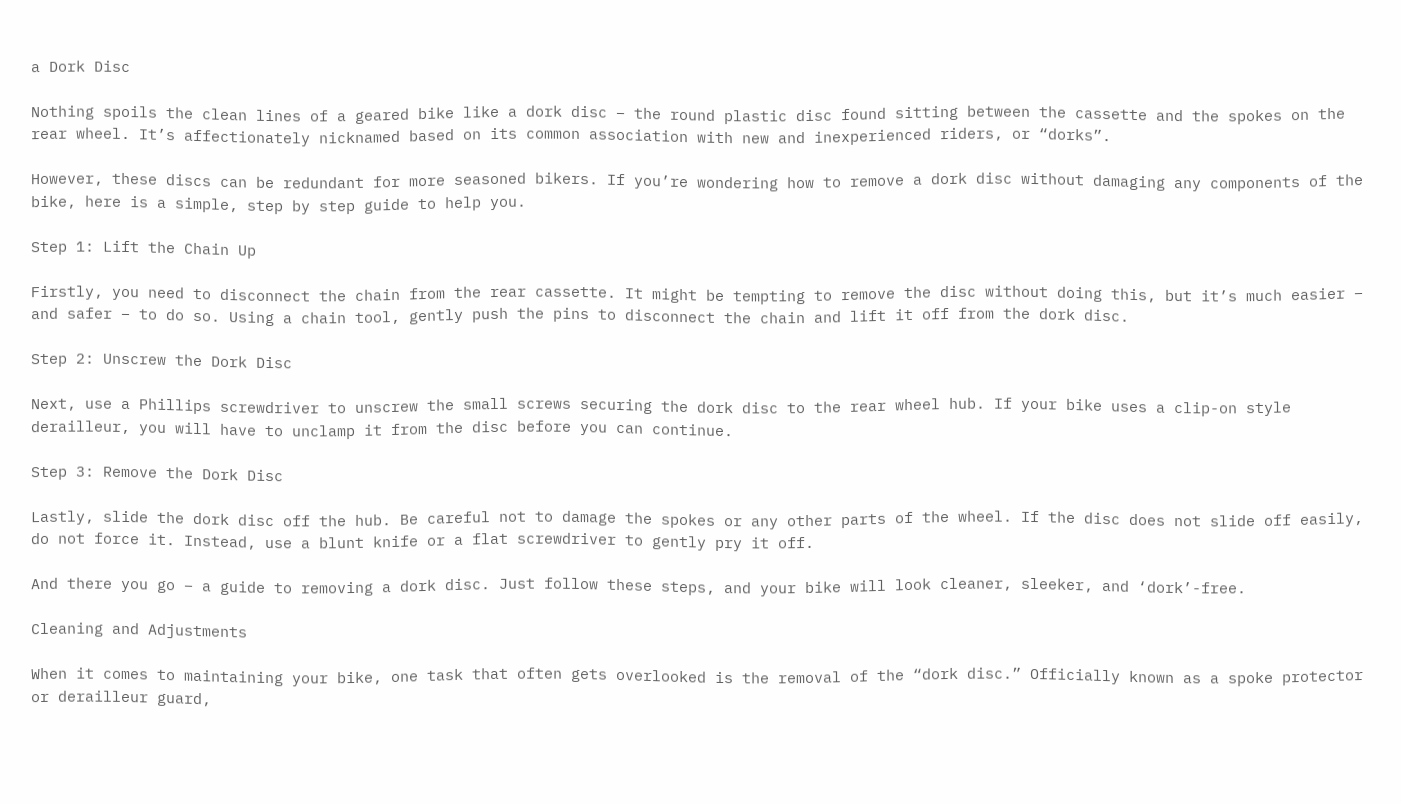a Dork Disc

Nothing spoils the clean lines of a geared bike like a dork disc – the round plastic disc found sitting between the cassette and the spokes on the rear wheel. It’s affectionately nicknamed based on its common association with new and inexperienced riders, or “dorks”.

However, these discs can be redundant for more seasoned bikers. If you’re wondering how to remove a dork disc without damaging any components of the bike, here is a simple, step by step guide to help you.

Step 1: Lift the Chain Up

Firstly, you need to disconnect the chain from the rear cassette. It might be tempting to remove the disc without doing this, but it’s much easier – and safer – to do so. Using a chain tool, gently push the pins to disconnect the chain and lift it off from the dork disc.

Step 2: Unscrew the Dork Disc

Next, use a Phillips screwdriver to unscrew the small screws securing the dork disc to the rear wheel hub. If your bike uses a clip-on style derailleur, you will have to unclamp it from the disc before you can continue.

Step 3: Remove the Dork Disc

Lastly, slide the dork disc off the hub. Be careful not to damage the spokes or any other parts of the wheel. If the disc does not slide off easily, do not force it. Instead, use a blunt knife or a flat screwdriver to gently pry it off.

And there you go – a guide to removing a dork disc. Just follow these steps, and your bike will look cleaner, sleeker, and ‘dork’-free.

Cleaning and Adjustments

When it comes to maintaining your bike, one task that often gets overlooked is the removal of the “dork disc.” Officially known as a spoke protector or derailleur guard,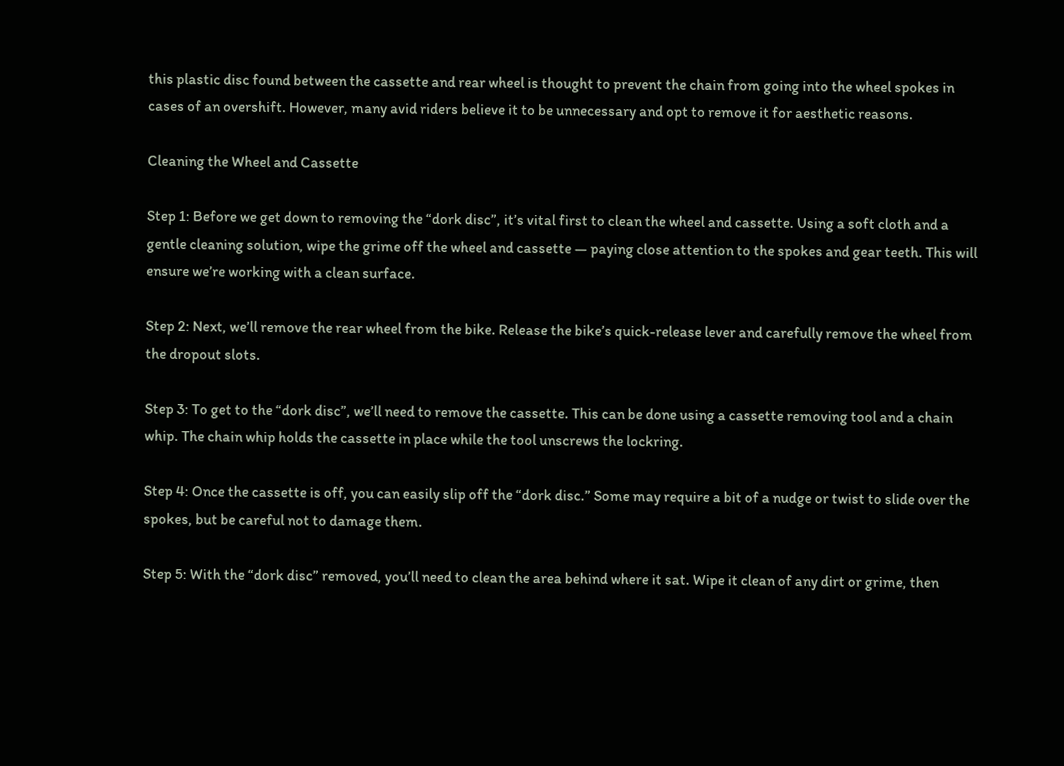this plastic disc found between the cassette and rear wheel is thought to prevent the chain from going into the wheel spokes in cases of an overshift. However, many avid riders believe it to be unnecessary and opt to remove it for aesthetic reasons.

Cleaning the Wheel and Cassette

Step 1: Before we get down to removing the “dork disc”, it’s vital first to clean the wheel and cassette. Using a soft cloth and a gentle cleaning solution, wipe the grime off the wheel and cassette — paying close attention to the spokes and gear teeth. This will ensure we’re working with a clean surface.

Step 2: Next, we’ll remove the rear wheel from the bike. Release the bike’s quick-release lever and carefully remove the wheel from the dropout slots.

Step 3: To get to the “dork disc”, we’ll need to remove the cassette. This can be done using a cassette removing tool and a chain whip. The chain whip holds the cassette in place while the tool unscrews the lockring.

Step 4: Once the cassette is off, you can easily slip off the “dork disc.” Some may require a bit of a nudge or twist to slide over the spokes, but be careful not to damage them.

Step 5: With the “dork disc” removed, you’ll need to clean the area behind where it sat. Wipe it clean of any dirt or grime, then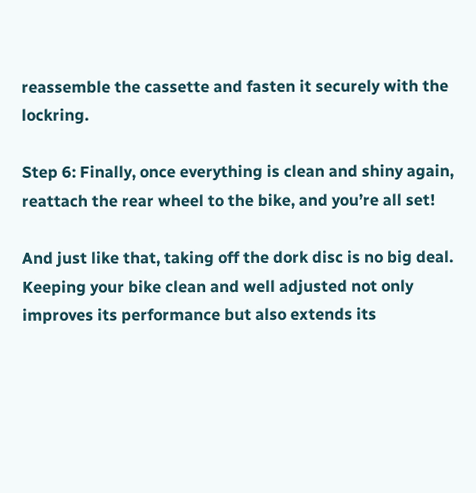reassemble the cassette and fasten it securely with the lockring.

Step 6: Finally, once everything is clean and shiny again, reattach the rear wheel to the bike, and you’re all set!

And just like that, taking off the dork disc is no big deal. Keeping your bike clean and well adjusted not only improves its performance but also extends its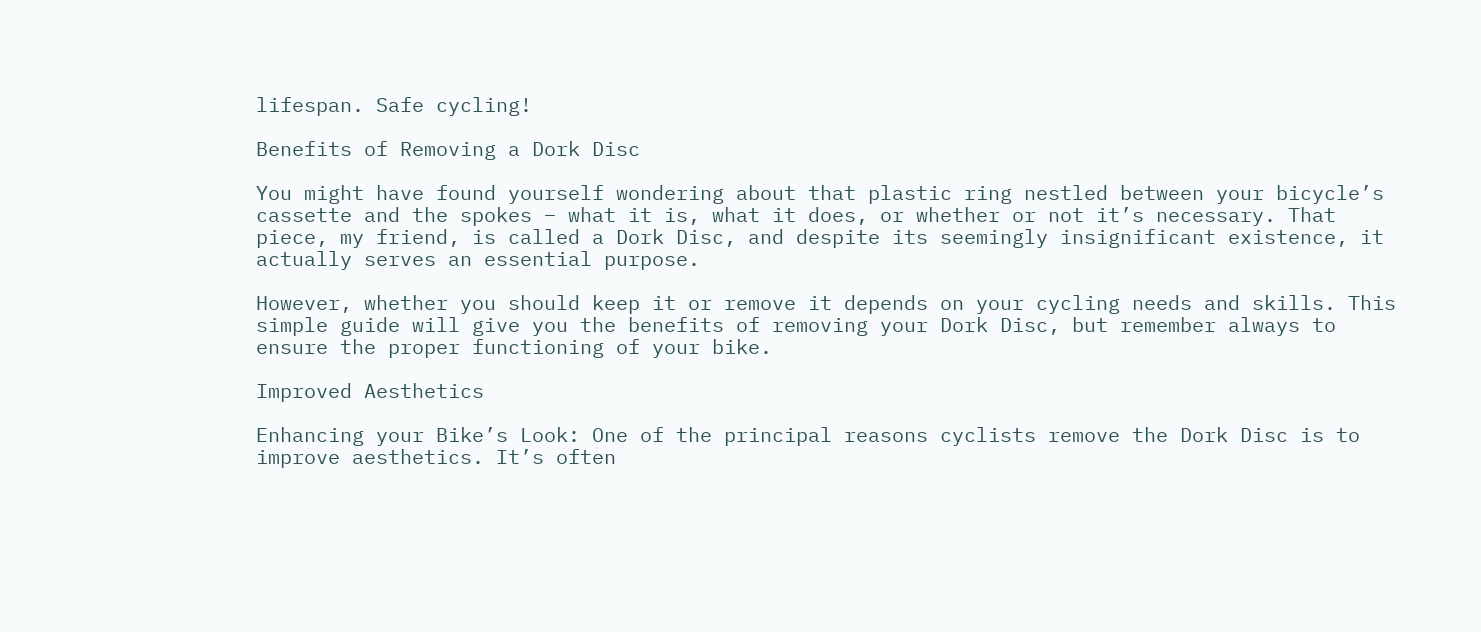lifespan. Safe cycling!

Benefits of Removing a Dork Disc

You might have found yourself wondering about that plastic ring nestled between your bicycle’s cassette and the spokes – what it is, what it does, or whether or not it’s necessary. That piece, my friend, is called a Dork Disc, and despite its seemingly insignificant existence, it actually serves an essential purpose.

However, whether you should keep it or remove it depends on your cycling needs and skills. This simple guide will give you the benefits of removing your Dork Disc, but remember always to ensure the proper functioning of your bike.

Improved Aesthetics

Enhancing your Bike’s Look: One of the principal reasons cyclists remove the Dork Disc is to improve aesthetics. It’s often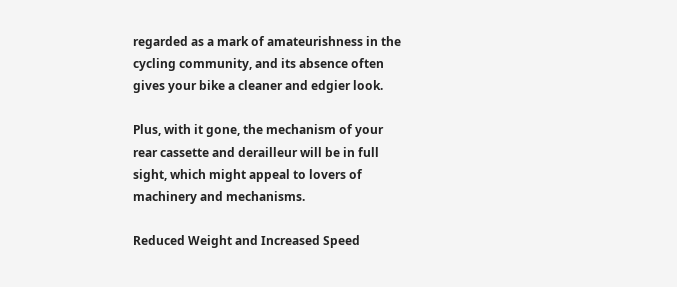regarded as a mark of amateurishness in the cycling community, and its absence often gives your bike a cleaner and edgier look.

Plus, with it gone, the mechanism of your rear cassette and derailleur will be in full sight, which might appeal to lovers of machinery and mechanisms.

Reduced Weight and Increased Speed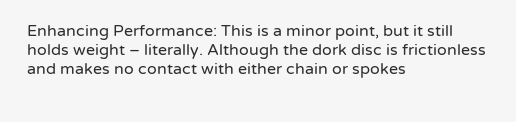Enhancing Performance: This is a minor point, but it still holds weight – literally. Although the dork disc is frictionless and makes no contact with either chain or spokes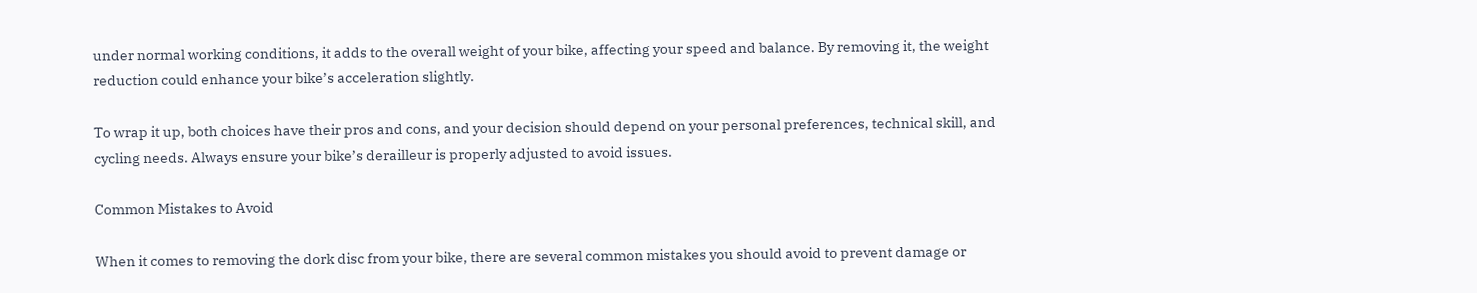under normal working conditions, it adds to the overall weight of your bike, affecting your speed and balance. By removing it, the weight reduction could enhance your bike’s acceleration slightly.

To wrap it up, both choices have their pros and cons, and your decision should depend on your personal preferences, technical skill, and cycling needs. Always ensure your bike’s derailleur is properly adjusted to avoid issues.

Common Mistakes to Avoid

When it comes to removing the dork disc from your bike, there are several common mistakes you should avoid to prevent damage or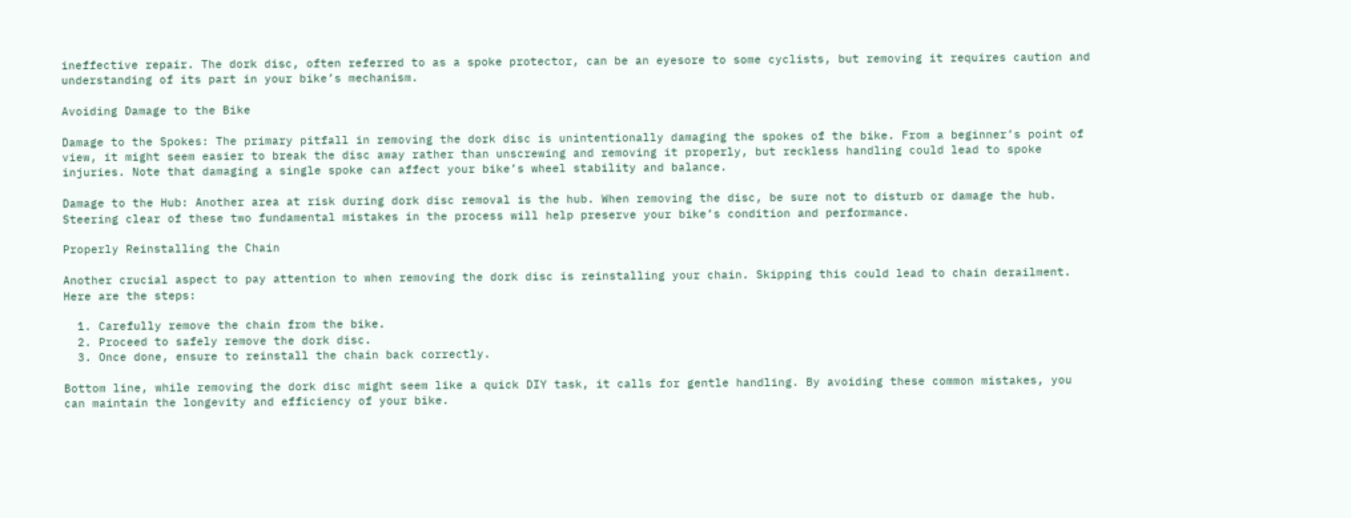ineffective repair. The dork disc, often referred to as a spoke protector, can be an eyesore to some cyclists, but removing it requires caution and understanding of its part in your bike’s mechanism.

Avoiding Damage to the Bike

Damage to the Spokes: The primary pitfall in removing the dork disc is unintentionally damaging the spokes of the bike. From a beginner’s point of view, it might seem easier to break the disc away rather than unscrewing and removing it properly, but reckless handling could lead to spoke injuries. Note that damaging a single spoke can affect your bike’s wheel stability and balance.

Damage to the Hub: Another area at risk during dork disc removal is the hub. When removing the disc, be sure not to disturb or damage the hub. Steering clear of these two fundamental mistakes in the process will help preserve your bike’s condition and performance.

Properly Reinstalling the Chain

Another crucial aspect to pay attention to when removing the dork disc is reinstalling your chain. Skipping this could lead to chain derailment. Here are the steps:

  1. Carefully remove the chain from the bike.
  2. Proceed to safely remove the dork disc.
  3. Once done, ensure to reinstall the chain back correctly.

Bottom line, while removing the dork disc might seem like a quick DIY task, it calls for gentle handling. By avoiding these common mistakes, you can maintain the longevity and efficiency of your bike.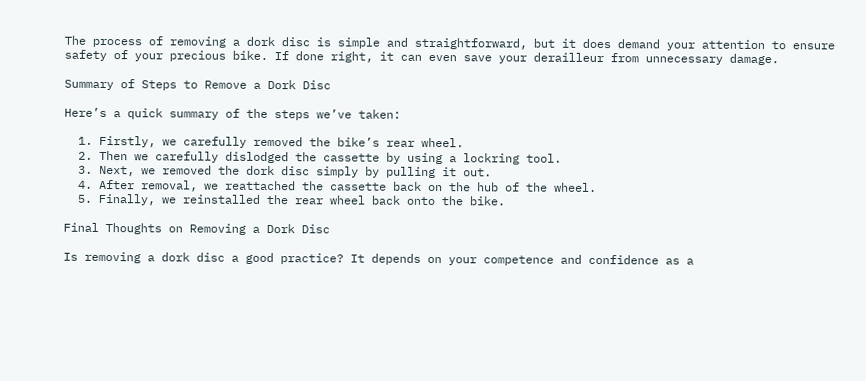The process of removing a dork disc is simple and straightforward, but it does demand your attention to ensure safety of your precious bike. If done right, it can even save your derailleur from unnecessary damage.

Summary of Steps to Remove a Dork Disc

Here’s a quick summary of the steps we’ve taken:

  1. Firstly, we carefully removed the bike’s rear wheel.
  2. Then we carefully dislodged the cassette by using a lockring tool.
  3. Next, we removed the dork disc simply by pulling it out.
  4. After removal, we reattached the cassette back on the hub of the wheel.
  5. Finally, we reinstalled the rear wheel back onto the bike.

Final Thoughts on Removing a Dork Disc

Is removing a dork disc a good practice? It depends on your competence and confidence as a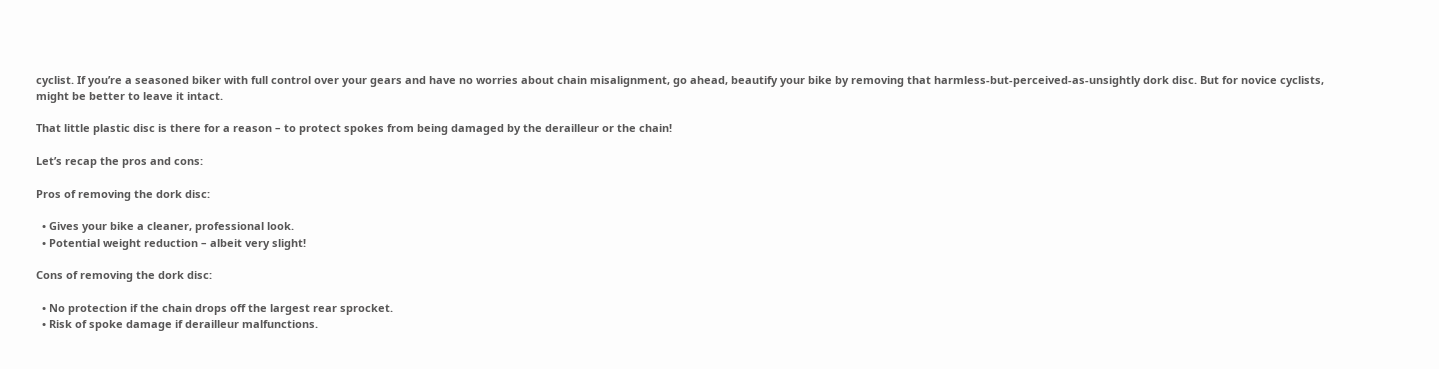cyclist. If you’re a seasoned biker with full control over your gears and have no worries about chain misalignment, go ahead, beautify your bike by removing that harmless-but-perceived-as-unsightly dork disc. But for novice cyclists, might be better to leave it intact.

That little plastic disc is there for a reason – to protect spokes from being damaged by the derailleur or the chain!

Let’s recap the pros and cons:

Pros of removing the dork disc:

  • Gives your bike a cleaner, professional look.
  • Potential weight reduction – albeit very slight!

Cons of removing the dork disc:

  • No protection if the chain drops off the largest rear sprocket.
  • Risk of spoke damage if derailleur malfunctions.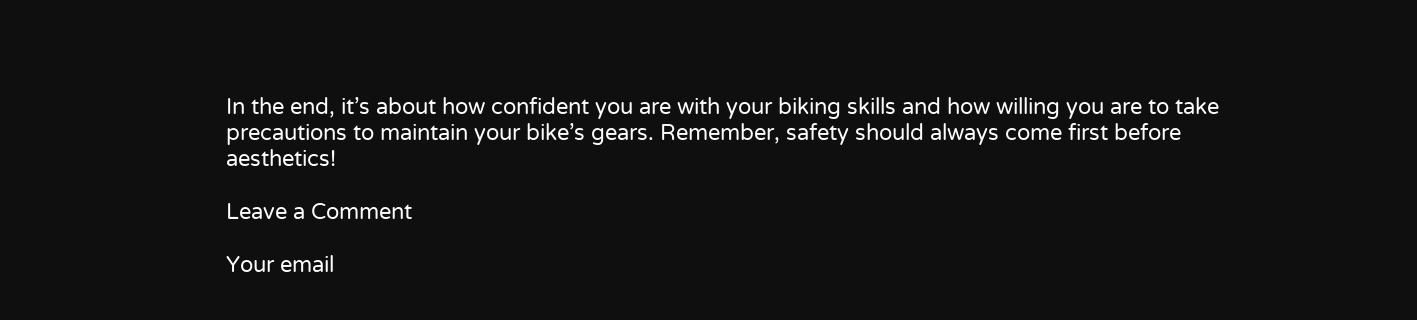In the end, it’s about how confident you are with your biking skills and how willing you are to take precautions to maintain your bike’s gears. Remember, safety should always come first before aesthetics!

Leave a Comment

Your email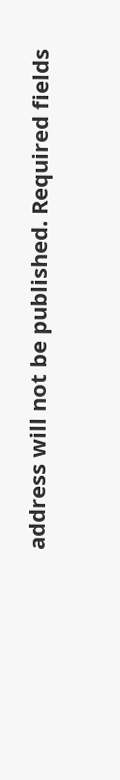address will not be published. Required fields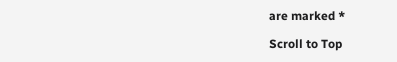are marked *

Scroll to Top